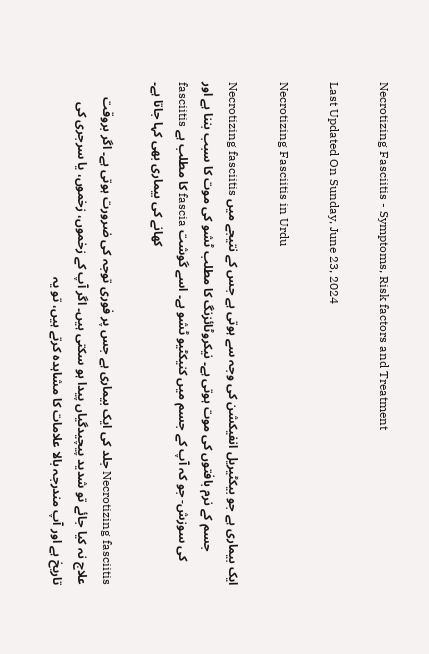Necrotizing Fasciitis - Symptoms, Risk factors and Treatment

Last Updated On Sunday, June 23, 2024

Necrotizing Fasciitis in Urdu

Necrotizing fasciitis ایک بیماری ہے جو بیکٹیریل انفیکشن کی وجہ سے ہوتی ہے جس کے نتیجے میں جسم کے نرم بافتوں کی موت ہوتی ہے۔ نیکروٹائزنگ کا مطلب ٹشو کی موت کا سبب بننا ہے اور fasciitis کا مطلب ہے fascia کی سوزش- جو کہ آپ کے جسم میں کنیکٹیو ٹشو ہے۔ اسے گوشت کھانے کی بیماری بھی کہا جاتا ہے۔

Necrotizing fasciitis جلد کی ایک بیماری ہے جس پر فوری توجہ کی ضرورت ہوتی ہے۔ اگر بروقت علاج نہ کیا جائے تو شدید پیچیدگیاں پیدا ہو سکتی ہیں۔ اگر آپ کے زخموں، زخموں، یا سرجری کی تاریخ ہے اور آپ مندرجہ بالا علامات کا مشاہدہ کرتے ہیں، تو یہ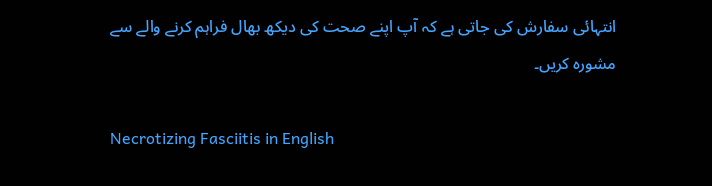انتہائی سفارش کی جاتی ہے کہ آپ اپنے صحت کی دیکھ بھال فراہم کرنے والے سے مشورہ کریں۔

Necrotizing Fasciitis in English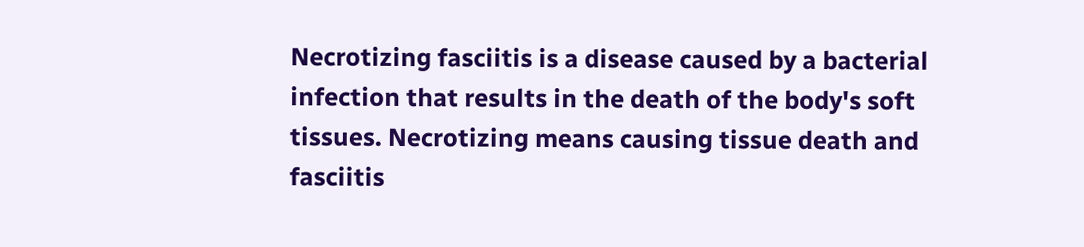Necrotizing fasciitis is a disease caused by a bacterial infection that results in the death of the body's soft tissues. Necrotizing means causing tissue death and fasciitis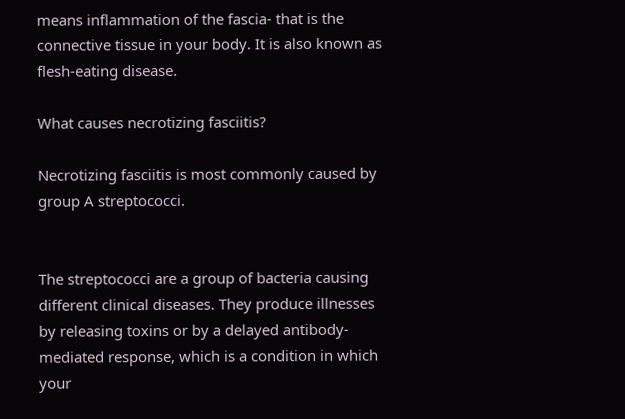means inflammation of the fascia- that is the connective tissue in your body. It is also known as flesh-eating disease.

What causes necrotizing fasciitis?

Necrotizing fasciitis is most commonly caused by group A streptococci.


The streptococci are a group of bacteria causing different clinical diseases. They produce illnesses by releasing toxins or by a delayed antibody-mediated response, which is a condition in which your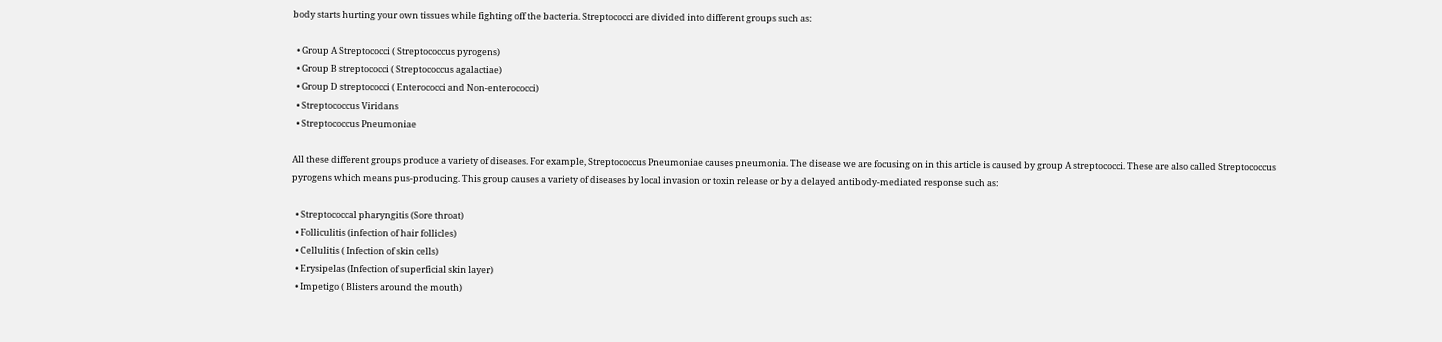body starts hurting your own tissues while fighting off the bacteria. Streptococci are divided into different groups such as:

  • Group A Streptococci ( Streptococcus pyrogens)
  • Group B streptococci ( Streptococcus agalactiae)
  • Group D streptococci ( Enterococci and Non-enterococci)
  • Streptococcus Viridans
  • Streptococcus Pneumoniae

All these different groups produce a variety of diseases. For example, Streptococcus Pneumoniae causes pneumonia. The disease we are focusing on in this article is caused by group A streptococci. These are also called Streptococcus pyrogens which means pus-producing. This group causes a variety of diseases by local invasion or toxin release or by a delayed antibody-mediated response such as:

  • Streptococcal pharyngitis (Sore throat)
  • Folliculitis (infection of hair follicles)
  • Cellulitis ( Infection of skin cells)
  • Erysipelas (Infection of superficial skin layer)
  • Impetigo ( Blisters around the mouth)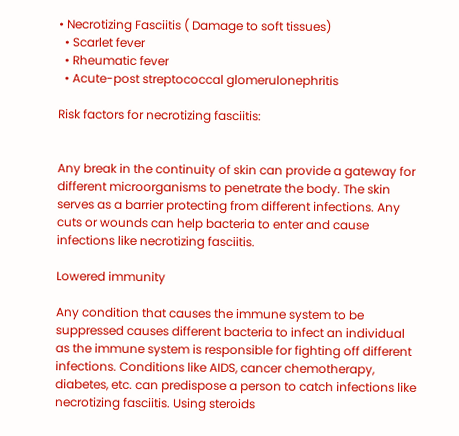• Necrotizing Fasciitis ( Damage to soft tissues)
  • Scarlet fever
  • Rheumatic fever
  • Acute-post streptococcal glomerulonephritis

Risk factors for necrotizing fasciitis:


Any break in the continuity of skin can provide a gateway for different microorganisms to penetrate the body. The skin serves as a barrier protecting from different infections. Any cuts or wounds can help bacteria to enter and cause infections like necrotizing fasciitis.

Lowered immunity

Any condition that causes the immune system to be suppressed causes different bacteria to infect an individual as the immune system is responsible for fighting off different infections. Conditions like AIDS, cancer chemotherapy, diabetes, etc. can predispose a person to catch infections like necrotizing fasciitis. Using steroids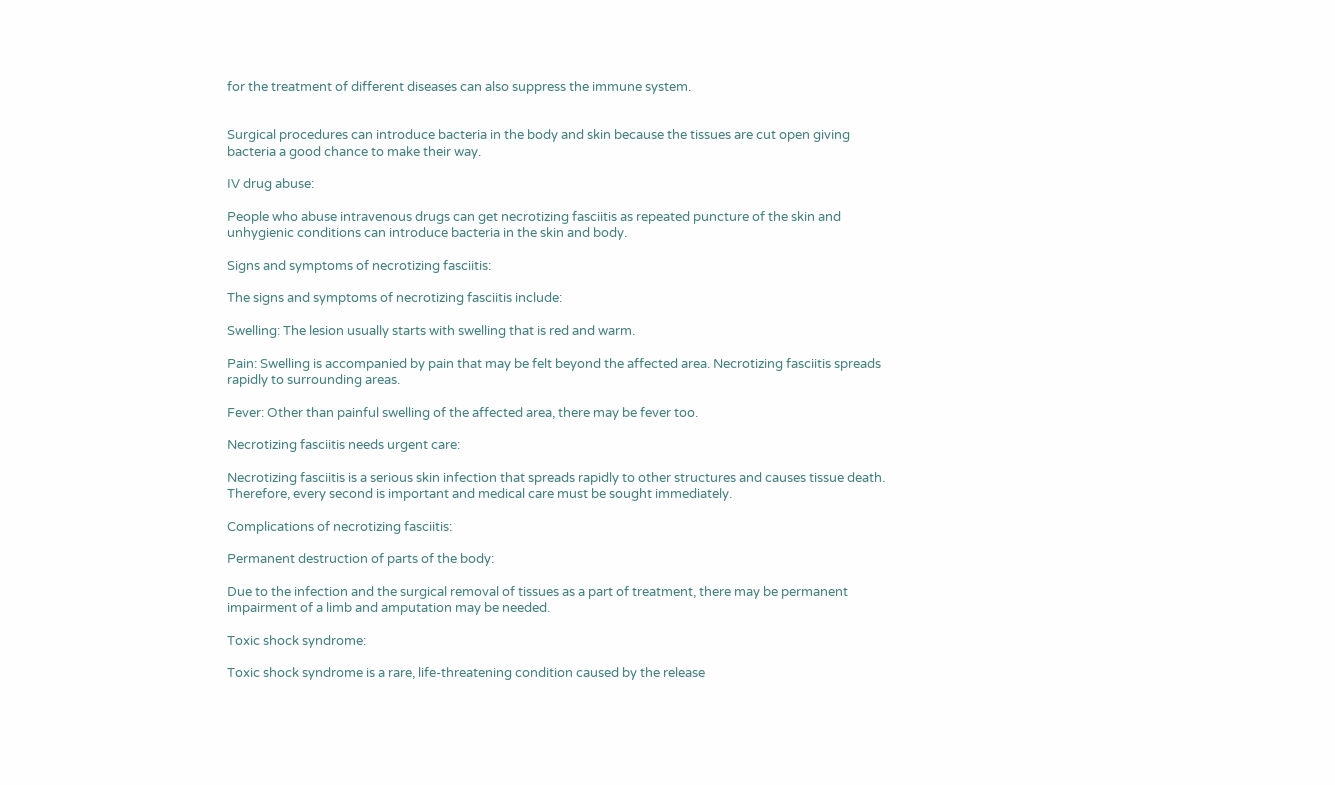for the treatment of different diseases can also suppress the immune system.


Surgical procedures can introduce bacteria in the body and skin because the tissues are cut open giving bacteria a good chance to make their way.

IV drug abuse:

People who abuse intravenous drugs can get necrotizing fasciitis as repeated puncture of the skin and unhygienic conditions can introduce bacteria in the skin and body.

Signs and symptoms of necrotizing fasciitis:

The signs and symptoms of necrotizing fasciitis include:

Swelling: The lesion usually starts with swelling that is red and warm.

Pain: Swelling is accompanied by pain that may be felt beyond the affected area. Necrotizing fasciitis spreads rapidly to surrounding areas.

Fever: Other than painful swelling of the affected area, there may be fever too.

Necrotizing fasciitis needs urgent care:

Necrotizing fasciitis is a serious skin infection that spreads rapidly to other structures and causes tissue death. Therefore, every second is important and medical care must be sought immediately.

Complications of necrotizing fasciitis:

Permanent destruction of parts of the body:

Due to the infection and the surgical removal of tissues as a part of treatment, there may be permanent impairment of a limb and amputation may be needed.

Toxic shock syndrome:

Toxic shock syndrome is a rare, life-threatening condition caused by the release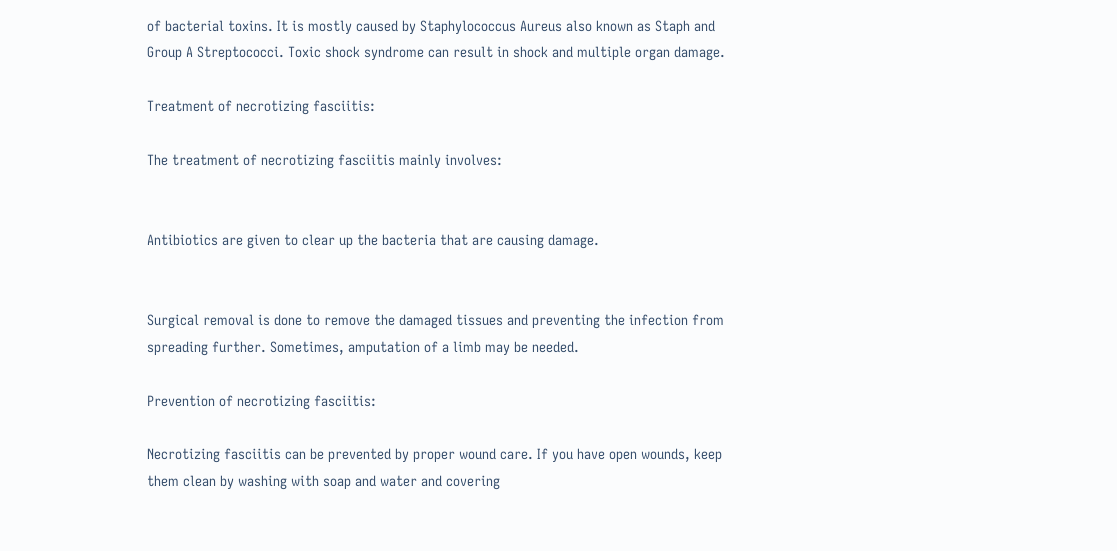of bacterial toxins. It is mostly caused by Staphylococcus Aureus also known as Staph and Group A Streptococci. Toxic shock syndrome can result in shock and multiple organ damage.

Treatment of necrotizing fasciitis:

The treatment of necrotizing fasciitis mainly involves:


Antibiotics are given to clear up the bacteria that are causing damage.


Surgical removal is done to remove the damaged tissues and preventing the infection from spreading further. Sometimes, amputation of a limb may be needed.

Prevention of necrotizing fasciitis:

Necrotizing fasciitis can be prevented by proper wound care. If you have open wounds, keep them clean by washing with soap and water and covering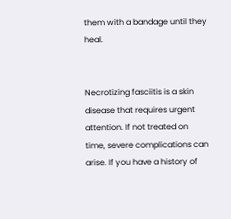them with a bandage until they heal.


Necrotizing fasciitis is a skin disease that requires urgent attention. If not treated on time, severe complications can arise. If you have a history of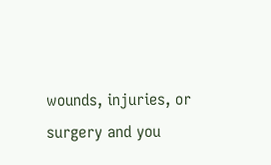wounds, injuries, or surgery and you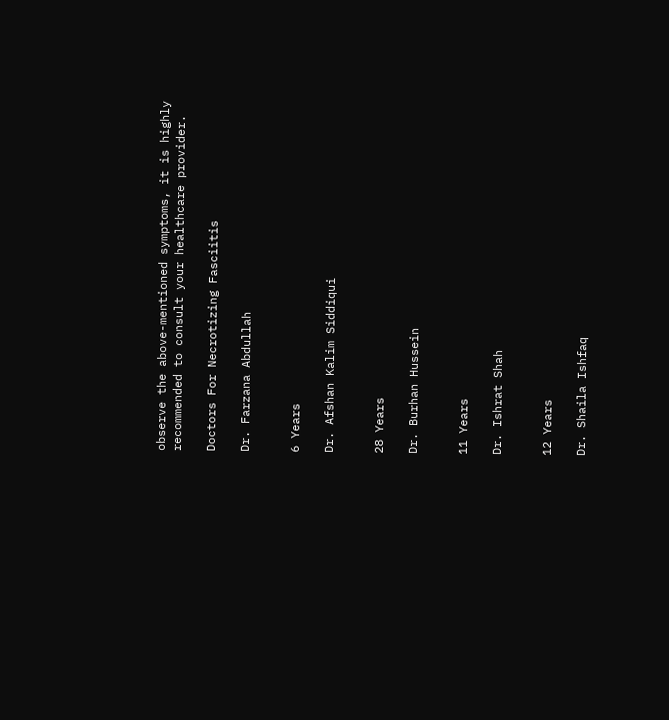observe the above-mentioned symptoms, it is highly recommended to consult your healthcare provider.

Doctors For Necrotizing Fasciitis

Dr. Farzana Abdullah


6 Years

Dr. Afshan Kalim Siddiqui


28 Years

Dr. Burhan Hussein


11 Years

Dr. Ishrat Shah


12 Years

Dr. Shaila Ishfaq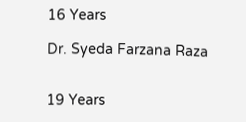16 Years

Dr. Syeda Farzana Raza


19 Years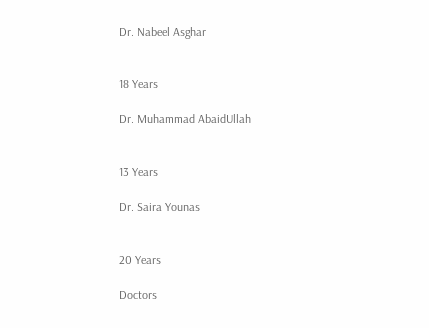Dr. Nabeel Asghar


18 Years

Dr. Muhammad AbaidUllah


13 Years

Dr. Saira Younas


20 Years

Doctors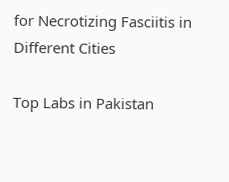for Necrotizing Fasciitis in Different Cities

Top Labs in Pakistan